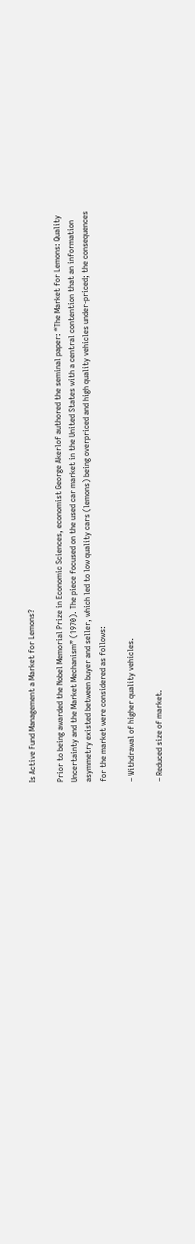Is Active Fund Management a Market for Lemons?

Prior to being awarded the Nobel Memorial Prize in Economic Sciences, economist George Akerlof authored the seminal paper: “The Market for Lemons: Quality Uncertainty and the Market Mechanism” (1970). The piece focused on the used car market in the United States with a central contention that an information asymmetry existed between buyer and seller, which led to low quality cars (lemons) being overpriced and high quality vehicles under-priced; the consequences  for the market were considered as follows:

– Withdrawal of higher quality vehicles.

– Reduced size of market.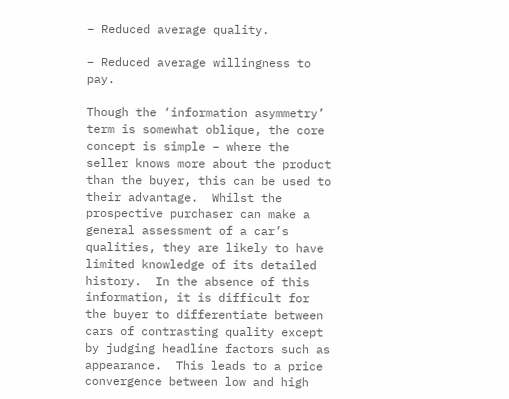– Reduced average quality.

– Reduced average willingness to pay.

Though the ‘information asymmetry’ term is somewhat oblique, the core concept is simple – where the seller knows more about the product than the buyer, this can be used to their advantage.  Whilst the prospective purchaser can make a general assessment of a car’s qualities, they are likely to have limited knowledge of its detailed history.  In the absence of this information, it is difficult for the buyer to differentiate between cars of contrasting quality except by judging headline factors such as appearance.  This leads to a price convergence between low and high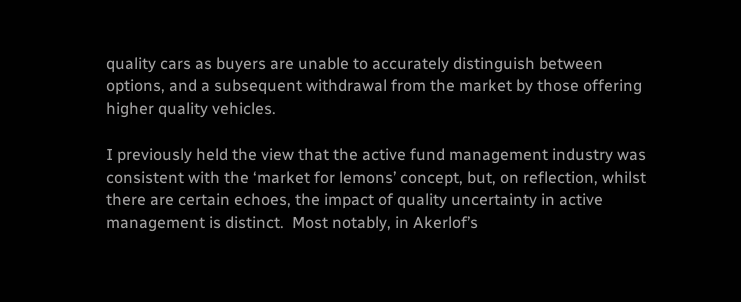quality cars as buyers are unable to accurately distinguish between options, and a subsequent withdrawal from the market by those offering higher quality vehicles.

I previously held the view that the active fund management industry was consistent with the ‘market for lemons’ concept, but, on reflection, whilst there are certain echoes, the impact of quality uncertainty in active management is distinct.  Most notably, in Akerlof’s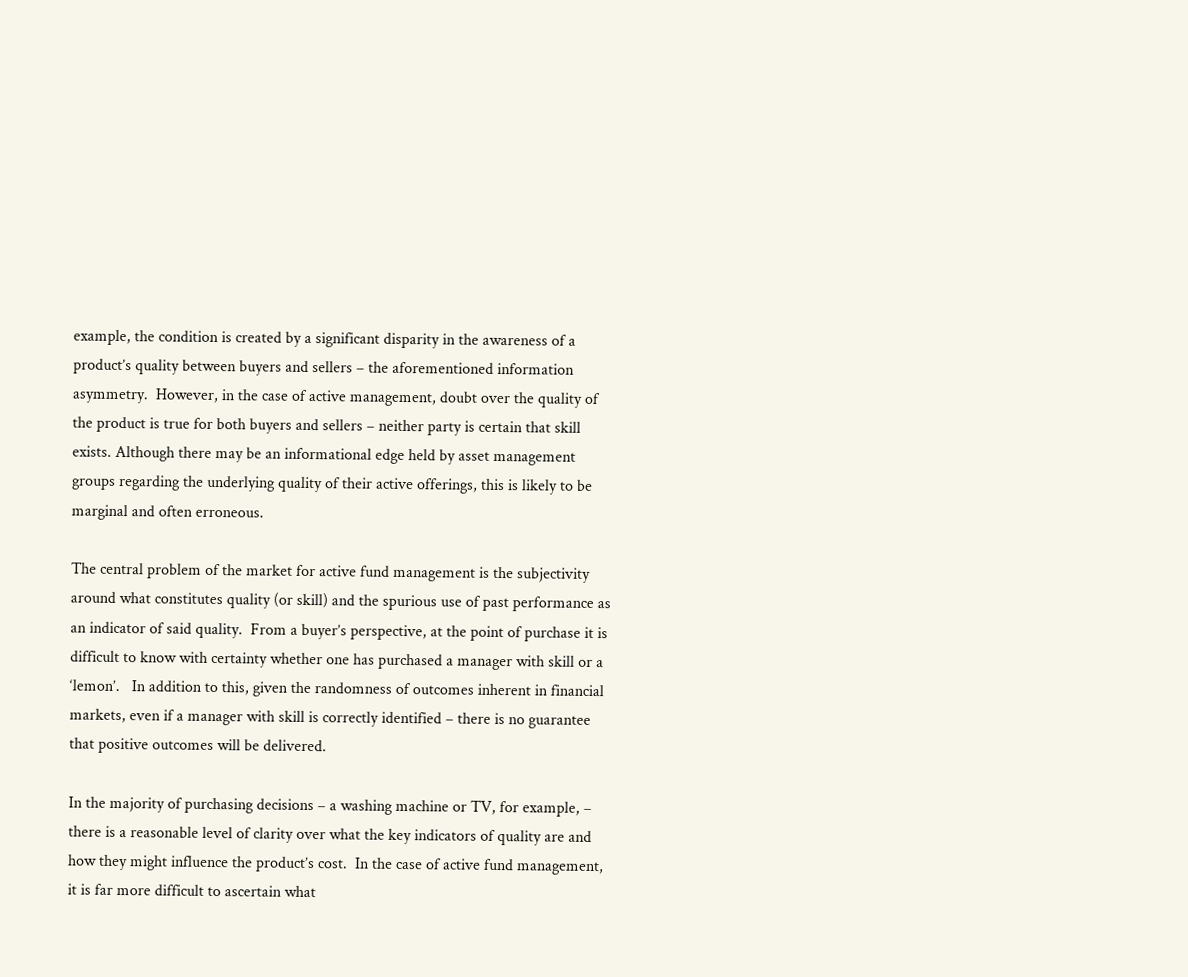example, the condition is created by a significant disparity in the awareness of a product’s quality between buyers and sellers – the aforementioned information asymmetry.  However, in the case of active management, doubt over the quality of the product is true for both buyers and sellers – neither party is certain that skill exists. Although there may be an informational edge held by asset management groups regarding the underlying quality of their active offerings, this is likely to be marginal and often erroneous.

The central problem of the market for active fund management is the subjectivity around what constitutes quality (or skill) and the spurious use of past performance as an indicator of said quality.  From a buyer’s perspective, at the point of purchase it is difficult to know with certainty whether one has purchased a manager with skill or a ‘lemon’.   In addition to this, given the randomness of outcomes inherent in financial markets, even if a manager with skill is correctly identified – there is no guarantee that positive outcomes will be delivered.

In the majority of purchasing decisions – a washing machine or TV, for example, – there is a reasonable level of clarity over what the key indicators of quality are and how they might influence the product’s cost.  In the case of active fund management, it is far more difficult to ascertain what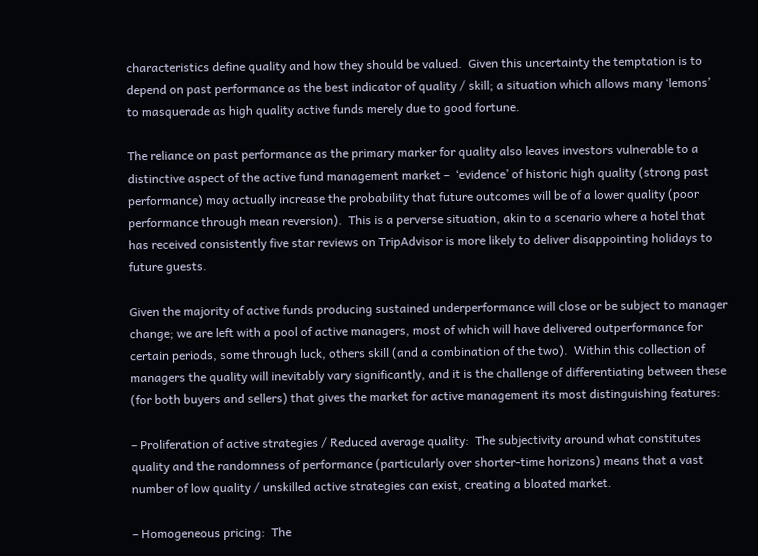characteristics define quality and how they should be valued.  Given this uncertainty the temptation is to depend on past performance as the best indicator of quality / skill; a situation which allows many ‘lemons’ to masquerade as high quality active funds merely due to good fortune.

The reliance on past performance as the primary marker for quality also leaves investors vulnerable to a distinctive aspect of the active fund management market –  ‘evidence’ of historic high quality (strong past performance) may actually increase the probability that future outcomes will be of a lower quality (poor performance through mean reversion).  This is a perverse situation, akin to a scenario where a hotel that has received consistently five star reviews on TripAdvisor is more likely to deliver disappointing holidays to future guests.

Given the majority of active funds producing sustained underperformance will close or be subject to manager change; we are left with a pool of active managers, most of which will have delivered outperformance for certain periods, some through luck, others skill (and a combination of the two).  Within this collection of managers the quality will inevitably vary significantly, and it is the challenge of differentiating between these (for both buyers and sellers) that gives the market for active management its most distinguishing features:

– Proliferation of active strategies / Reduced average quality:  The subjectivity around what constitutes quality and the randomness of performance (particularly over shorter-time horizons) means that a vast number of low quality / unskilled active strategies can exist, creating a bloated market.

– Homogeneous pricing:  The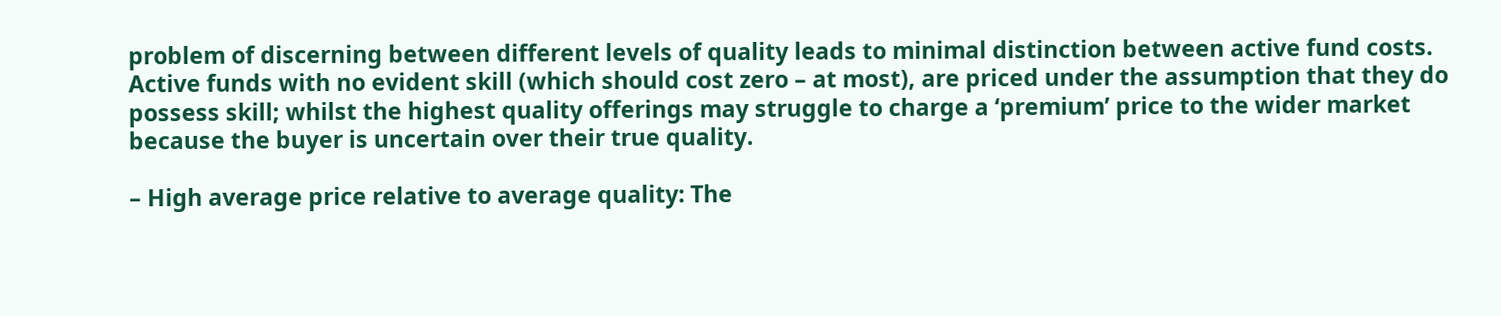problem of discerning between different levels of quality leads to minimal distinction between active fund costs.  Active funds with no evident skill (which should cost zero – at most), are priced under the assumption that they do possess skill; whilst the highest quality offerings may struggle to charge a ‘premium’ price to the wider market because the buyer is uncertain over their true quality.

– High average price relative to average quality: The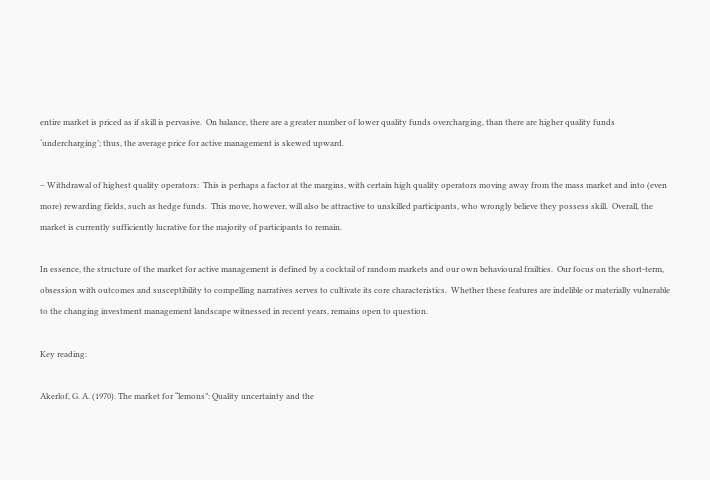entire market is priced as if skill is pervasive.  On balance, there are a greater number of lower quality funds overcharging, than there are higher quality funds ‘undercharging’; thus, the average price for active management is skewed upward.

– Withdrawal of highest quality operators:  This is perhaps a factor at the margins, with certain high quality operators moving away from the mass market and into (even more) rewarding fields, such as hedge funds.  This move, however, will also be attractive to unskilled participants, who wrongly believe they possess skill.  Overall, the market is currently sufficiently lucrative for the majority of participants to remain.

In essence, the structure of the market for active management is defined by a cocktail of random markets and our own behavioural frailties.  Our focus on the short-term, obsession with outcomes and susceptibility to compelling narratives serves to cultivate its core characteristics.  Whether these features are indelible or materially vulnerable to the changing investment management landscape witnessed in recent years, remains open to question.

Key reading:

Akerlof, G. A. (1970). The market for “lemons”: Quality uncertainty and the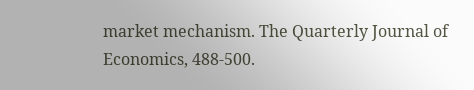market mechanism. The Quarterly Journal of Economics, 488-500.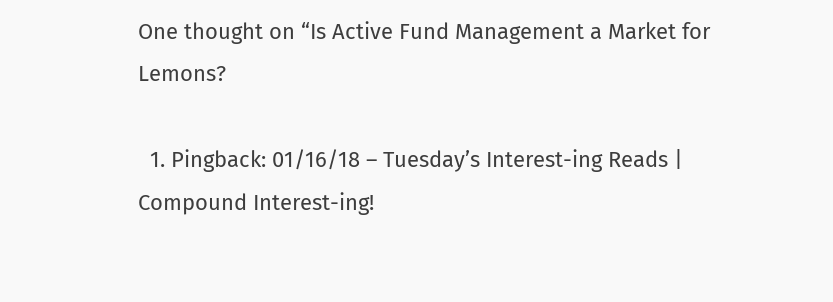One thought on “Is Active Fund Management a Market for Lemons?

  1. Pingback: 01/16/18 – Tuesday’s Interest-ing Reads | Compound Interest-ing!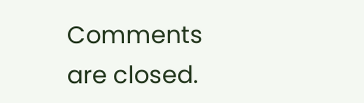Comments are closed.